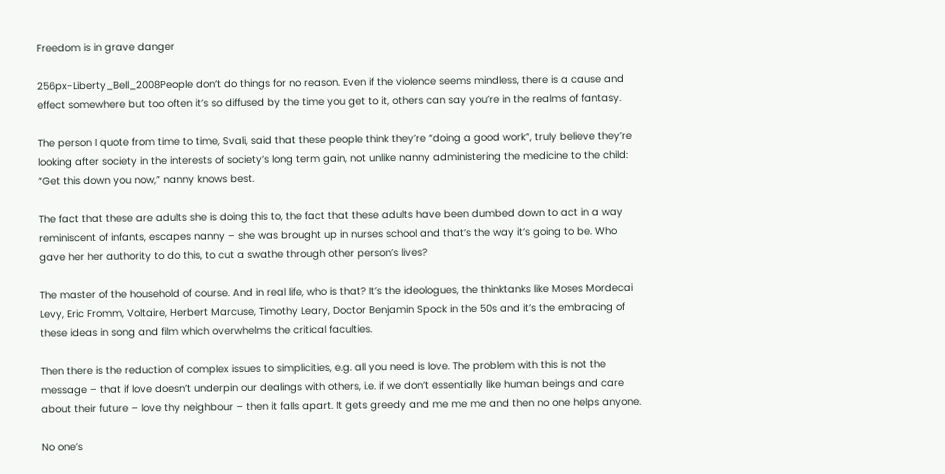Freedom is in grave danger

256px-Liberty_Bell_2008People don’t do things for no reason. Even if the violence seems mindless, there is a cause and effect somewhere but too often it’s so diffused by the time you get to it, others can say you’re in the realms of fantasy.

The person I quote from time to time, Svali, said that these people think they’re “doing a good work”, truly believe they’re looking after society in the interests of society’s long term gain, not unlike nanny administering the medicine to the child: “Get this down you now,” nanny knows best.

The fact that these are adults she is doing this to, the fact that these adults have been dumbed down to act in a way reminiscent of infants, escapes nanny – she was brought up in nurses school and that’s the way it’s going to be. Who gave her her authority to do this, to cut a swathe through other person’s lives?

The master of the household of course. And in real life, who is that? It’s the ideologues, the thinktanks like Moses Mordecai Levy, Eric Fromm, Voltaire, Herbert Marcuse, Timothy Leary, Doctor Benjamin Spock in the 50s and it’s the embracing of these ideas in song and film which overwhelms the critical faculties.

Then there is the reduction of complex issues to simplicities, e.g. all you need is love. The problem with this is not the message – that if love doesn’t underpin our dealings with others, i.e. if we don’t essentially like human beings and care about their future – love thy neighbour – then it falls apart. It gets greedy and me me me and then no one helps anyone.

No one’s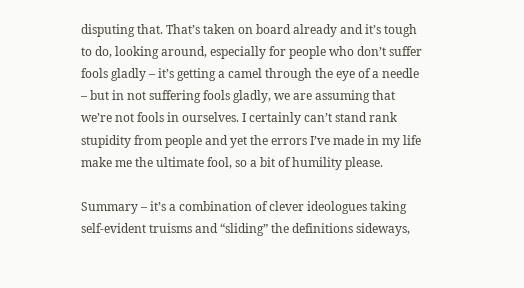disputing that. That’s taken on board already and it’s tough to do, looking around, especially for people who don’t suffer fools gladly – it’s getting a camel through the eye of a needle – but in not suffering fools gladly, we are assuming that we’re not fools in ourselves. I certainly can’t stand rank stupidity from people and yet the errors I’ve made in my life make me the ultimate fool, so a bit of humility please.

Summary – it’s a combination of clever ideologues taking self-evident truisms and “sliding” the definitions sideways,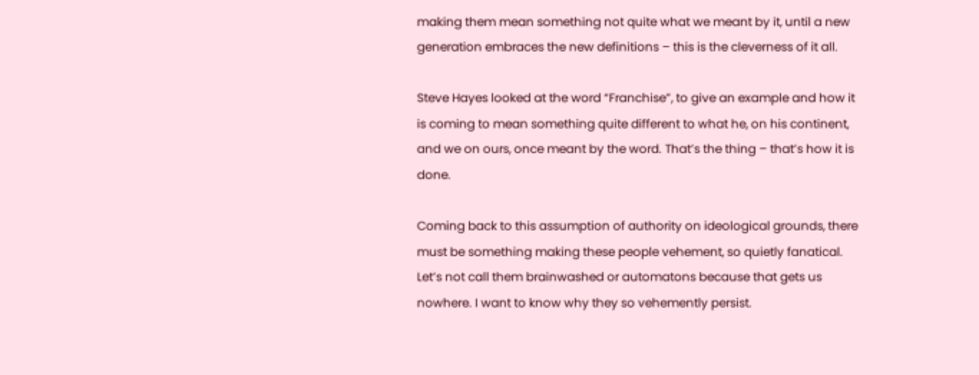making them mean something not quite what we meant by it, until a new generation embraces the new definitions – this is the cleverness of it all.

Steve Hayes looked at the word “Franchise”, to give an example and how it is coming to mean something quite different to what he, on his continent, and we on ours, once meant by the word. That’s the thing – that’s how it is done.

Coming back to this assumption of authority on ideological grounds, there must be something making these people vehement, so quietly fanatical. Let’s not call them brainwashed or automatons because that gets us nowhere. I want to know why they so vehemently persist.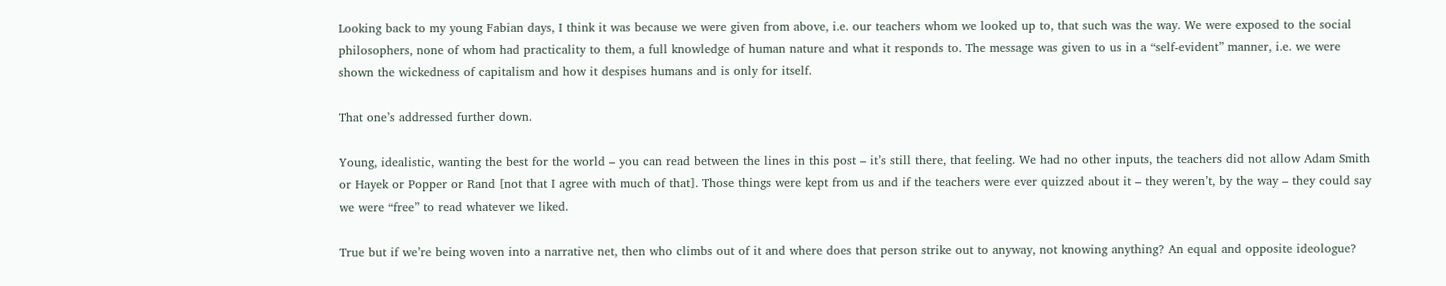Looking back to my young Fabian days, I think it was because we were given from above, i.e. our teachers whom we looked up to, that such was the way. We were exposed to the social philosophers, none of whom had practicality to them, a full knowledge of human nature and what it responds to. The message was given to us in a “self-evident” manner, i.e. we were shown the wickedness of capitalism and how it despises humans and is only for itself.

That one’s addressed further down.

Young, idealistic, wanting the best for the world – you can read between the lines in this post – it’s still there, that feeling. We had no other inputs, the teachers did not allow Adam Smith or Hayek or Popper or Rand [not that I agree with much of that]. Those things were kept from us and if the teachers were ever quizzed about it – they weren’t, by the way – they could say we were “free” to read whatever we liked.

True but if we’re being woven into a narrative net, then who climbs out of it and where does that person strike out to anyway, not knowing anything? An equal and opposite ideologue?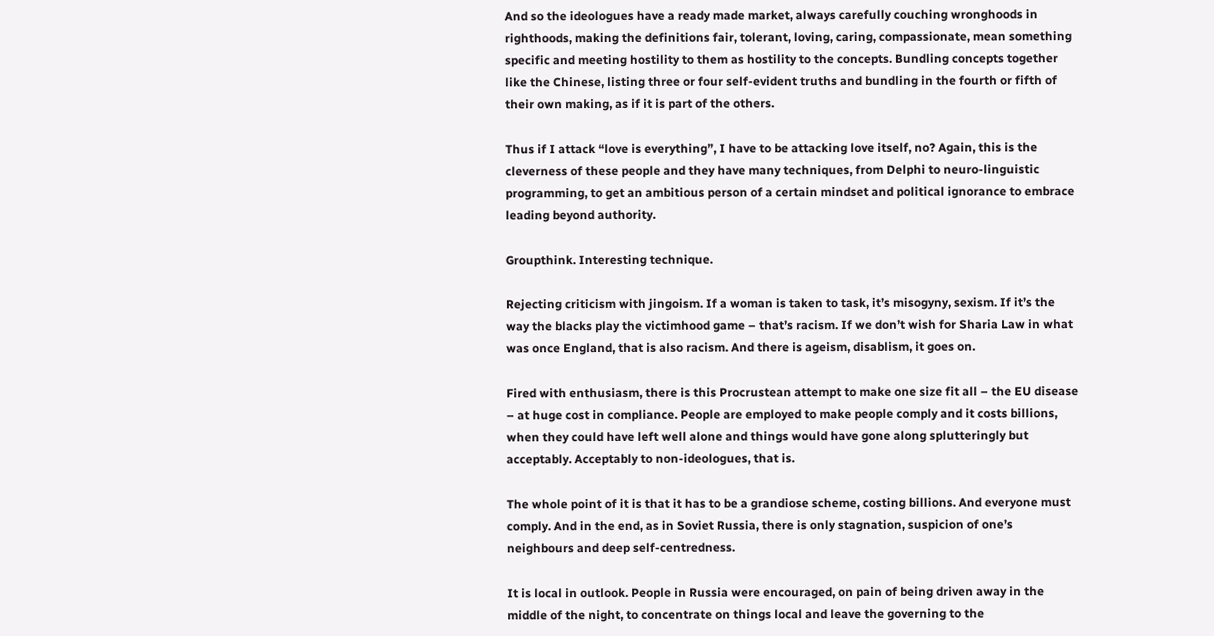And so the ideologues have a ready made market, always carefully couching wronghoods in righthoods, making the definitions fair, tolerant, loving, caring, compassionate, mean something specific and meeting hostility to them as hostility to the concepts. Bundling concepts together like the Chinese, listing three or four self-evident truths and bundling in the fourth or fifth of their own making, as if it is part of the others.

Thus if I attack “love is everything”, I have to be attacking love itself, no? Again, this is the cleverness of these people and they have many techniques, from Delphi to neuro-linguistic programming, to get an ambitious person of a certain mindset and political ignorance to embrace leading beyond authority.

Groupthink. Interesting technique.

Rejecting criticism with jingoism. If a woman is taken to task, it’s misogyny, sexism. If it’s the way the blacks play the victimhood game – that’s racism. If we don’t wish for Sharia Law in what was once England, that is also racism. And there is ageism, disablism, it goes on.

Fired with enthusiasm, there is this Procrustean attempt to make one size fit all – the EU disease – at huge cost in compliance. People are employed to make people comply and it costs billions, when they could have left well alone and things would have gone along splutteringly but acceptably. Acceptably to non-ideologues, that is.

The whole point of it is that it has to be a grandiose scheme, costing billions. And everyone must comply. And in the end, as in Soviet Russia, there is only stagnation, suspicion of one’s neighbours and deep self-centredness.

It is local in outlook. People in Russia were encouraged, on pain of being driven away in the middle of the night, to concentrate on things local and leave the governing to the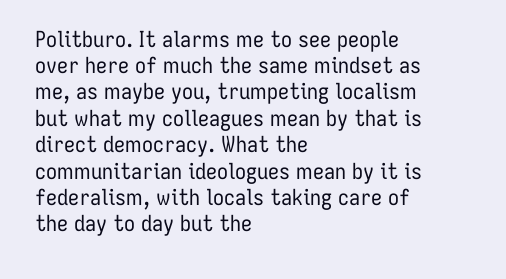Politburo. It alarms me to see people over here of much the same mindset as me, as maybe you, trumpeting localism but what my colleagues mean by that is direct democracy. What the communitarian ideologues mean by it is federalism, with locals taking care of the day to day but the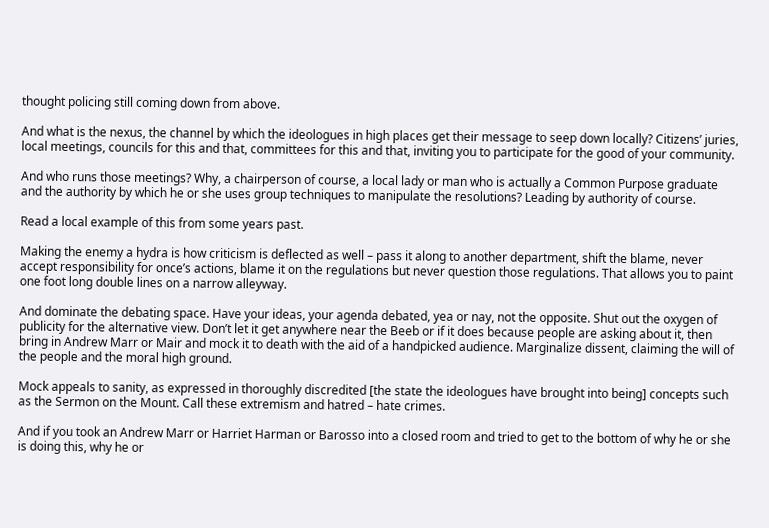thought policing still coming down from above.

And what is the nexus, the channel by which the ideologues in high places get their message to seep down locally? Citizens’ juries, local meetings, councils for this and that, committees for this and that, inviting you to participate for the good of your community.

And who runs those meetings? Why, a chairperson of course, a local lady or man who is actually a Common Purpose graduate and the authority by which he or she uses group techniques to manipulate the resolutions? Leading by authority of course.

Read a local example of this from some years past.

Making the enemy a hydra is how criticism is deflected as well – pass it along to another department, shift the blame, never accept responsibility for once’s actions, blame it on the regulations but never question those regulations. That allows you to paint one foot long double lines on a narrow alleyway.

And dominate the debating space. Have your ideas, your agenda debated, yea or nay, not the opposite. Shut out the oxygen of publicity for the alternative view. Don’t let it get anywhere near the Beeb or if it does because people are asking about it, then bring in Andrew Marr or Mair and mock it to death with the aid of a handpicked audience. Marginalize dissent, claiming the will of the people and the moral high ground.

Mock appeals to sanity, as expressed in thoroughly discredited [the state the ideologues have brought into being] concepts such as the Sermon on the Mount. Call these extremism and hatred – hate crimes.

And if you took an Andrew Marr or Harriet Harman or Barosso into a closed room and tried to get to the bottom of why he or she is doing this, why he or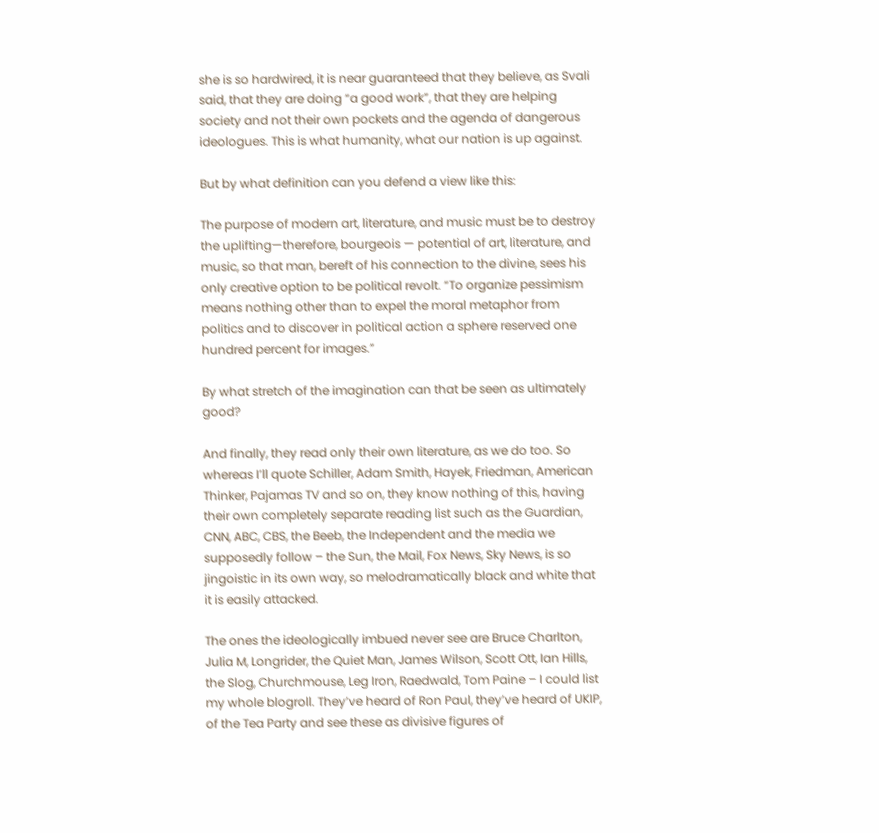she is so hardwired, it is near guaranteed that they believe, as Svali said, that they are doing “a good work”, that they are helping society and not their own pockets and the agenda of dangerous ideologues. This is what humanity, what our nation is up against.

But by what definition can you defend a view like this:

The purpose of modern art, literature, and music must be to destroy the uplifting—therefore, bourgeois — potential of art, literature, and music, so that man, bereft of his connection to the divine, sees his only creative option to be political revolt. “To organize pessimism means nothing other than to expel the moral metaphor from politics and to discover in political action a sphere reserved one hundred percent for images.”

By what stretch of the imagination can that be seen as ultimately good?

And finally, they read only their own literature, as we do too. So whereas I’ll quote Schiller, Adam Smith, Hayek, Friedman, American Thinker, Pajamas TV and so on, they know nothing of this, having their own completely separate reading list such as the Guardian, CNN, ABC, CBS, the Beeb, the Independent and the media we supposedly follow – the Sun, the Mail, Fox News, Sky News, is so jingoistic in its own way, so melodramatically black and white that it is easily attacked.

The ones the ideologically imbued never see are Bruce Charlton, Julia M, Longrider, the Quiet Man, James Wilson, Scott Ott, Ian Hills, the Slog, Churchmouse, Leg Iron, Raedwald, Tom Paine – I could list my whole blogroll. They’ve heard of Ron Paul, they’ve heard of UKIP, of the Tea Party and see these as divisive figures of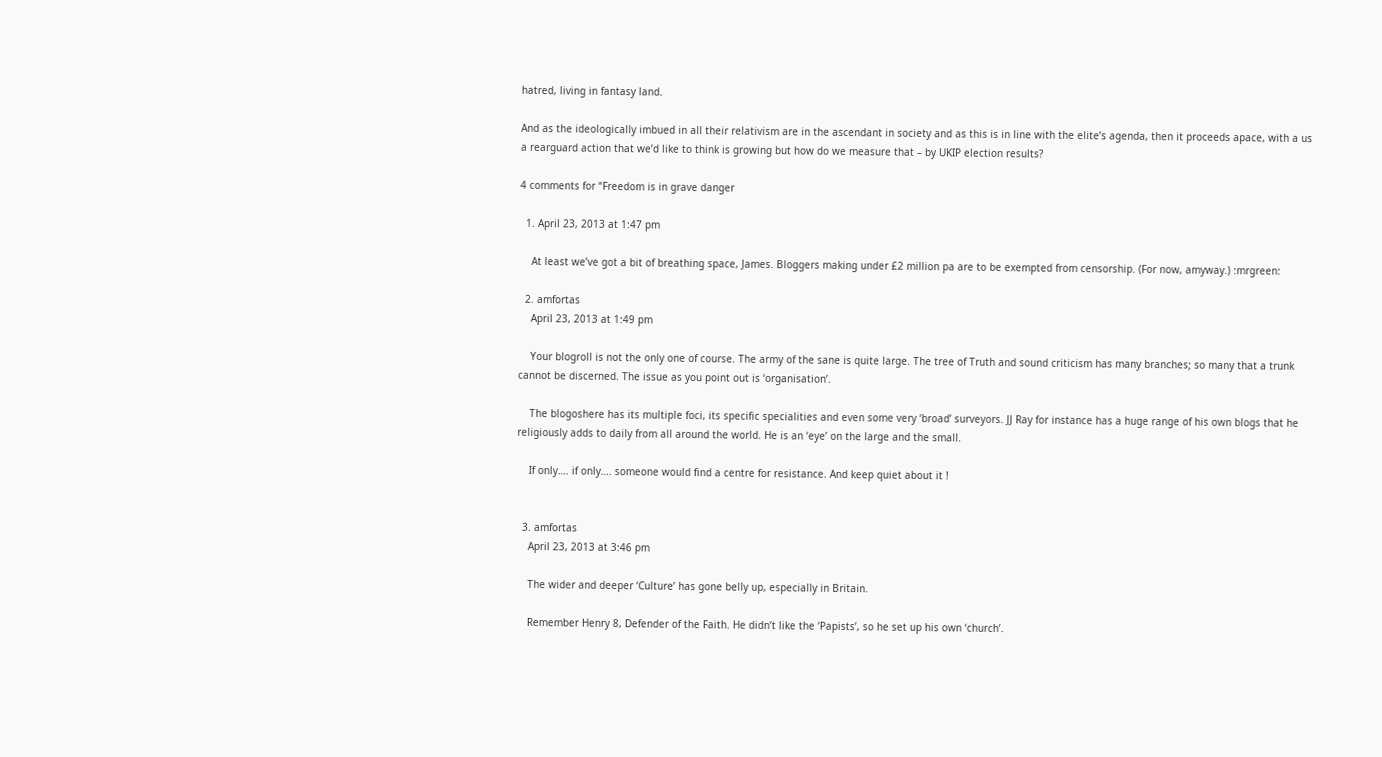hatred, living in fantasy land.

And as the ideologically imbued in all their relativism are in the ascendant in society and as this is in line with the elite’s agenda, then it proceeds apace, with a us a rearguard action that we’d like to think is growing but how do we measure that – by UKIP election results?

4 comments for “Freedom is in grave danger

  1. April 23, 2013 at 1:47 pm

    At least we’ve got a bit of breathing space, James. Bloggers making under £2 million pa are to be exempted from censorship. (For now, amyway.) :mrgreen:

  2. amfortas
    April 23, 2013 at 1:49 pm

    Your blogroll is not the only one of course. The army of the sane is quite large. The tree of Truth and sound criticism has many branches; so many that a trunk cannot be discerned. The issue as you point out is ‘organisation’.

    The blogoshere has its multiple foci, its specific specialities and even some very ‘broad’ surveyors. JJ Ray for instance has a huge range of his own blogs that he religiously adds to daily from all around the world. He is an ‘eye’ on the large and the small.

    If only…. if only…. someone would find a centre for resistance. And keep quiet about it !


  3. amfortas
    April 23, 2013 at 3:46 pm

    The wider and deeper ‘Culture’ has gone belly up, especially in Britain.

    Remember Henry 8, Defender of the Faith. He didn’t like the ‘Papists’, so he set up his own ‘church’.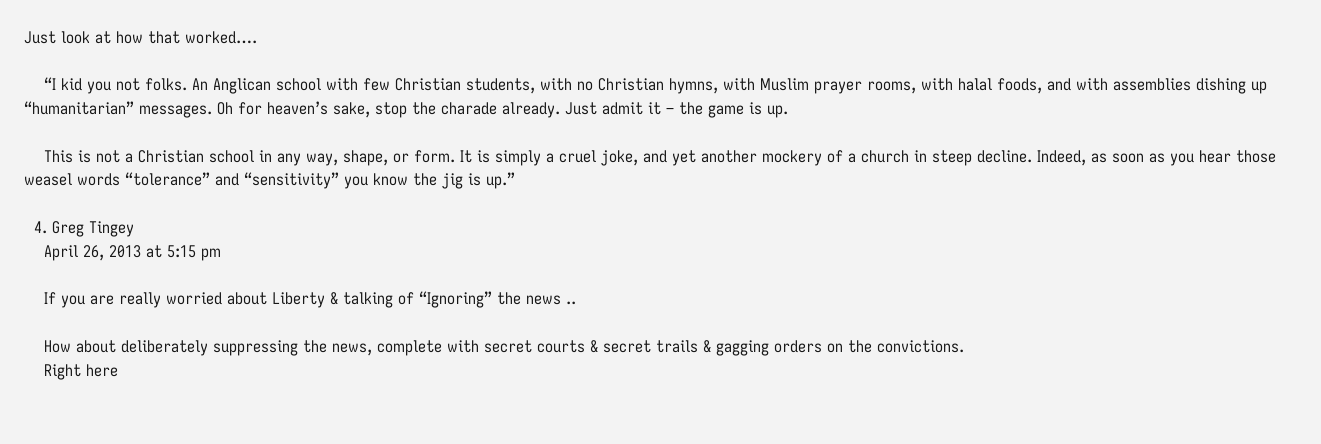Just look at how that worked….

    “I kid you not folks. An Anglican school with few Christian students, with no Christian hymns, with Muslim prayer rooms, with halal foods, and with assemblies dishing up “humanitarian” messages. Oh for heaven’s sake, stop the charade already. Just admit it – the game is up.

    This is not a Christian school in any way, shape, or form. It is simply a cruel joke, and yet another mockery of a church in steep decline. Indeed, as soon as you hear those weasel words “tolerance” and “sensitivity” you know the jig is up.”

  4. Greg Tingey
    April 26, 2013 at 5:15 pm

    If you are really worried about Liberty & talking of “Ignoring” the news ..

    How about deliberately suppressing the news, complete with secret courts & secret trails & gagging orders on the convictions.
    Right here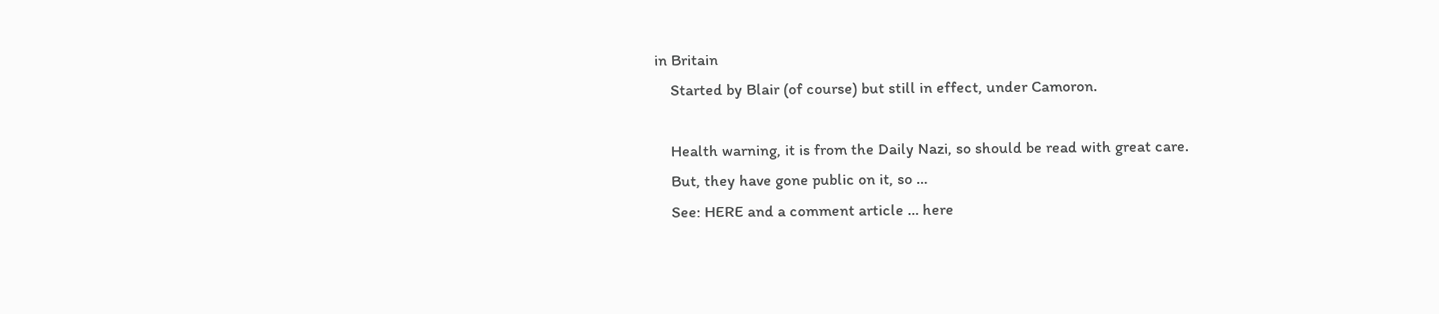in Britain
    Started by Blair (of course) but still in effect, under Camoron.

    Health warning, it is from the Daily Nazi, so should be read with great care.
    But, they have gone public on it, so …
    See: HERE and a comment article … here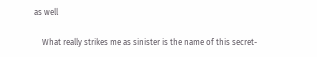as well

    What really strikes me as sinister is the name of this secret-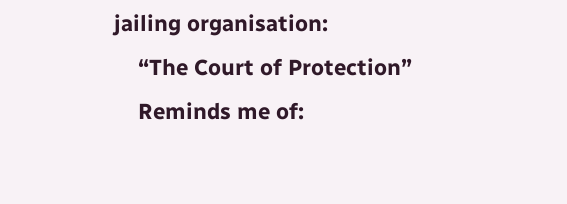jailing organisation:
    “The Court of Protection”
    Reminds me of: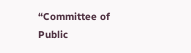“Committee of Public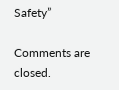Safety”

Comments are closed.